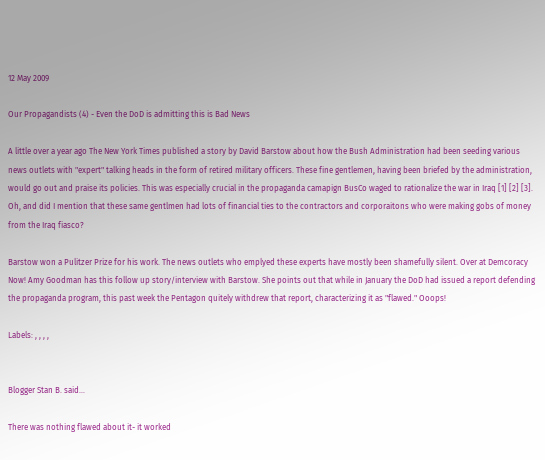12 May 2009

Our Propagandists (4) - Even the DoD is admitting this is Bad News

A little over a year ago The New York Times published a story by David Barstow about how the Bush Administration had been seeding various news outlets with "expert" talking heads in the form of retired military officers. These fine gentlemen, having been briefed by the administration, would go out and praise its policies. This was especially crucial in the propaganda camapign BusCo waged to rationalize the war in Iraq [1] [2] [3]. Oh, and did I mention that these same gentlmen had lots of financial ties to the contractors and corporaitons who were making gobs of money from the Iraq fiasco?

Barstow won a Pulitzer Prize for his work. The news outlets who emplyed these experts have mostly been shamefully silent. Over at Demcoracy Now! Amy Goodman has this follow up story/interview with Barstow. She points out that while in January the DoD had issued a report defending the propaganda program, this past week the Pentagon quitely withdrew that report, characterizing it as "flawed." Ooops!

Labels: , , , ,


Blogger Stan B. said...

There was nothing flawed about it- it worked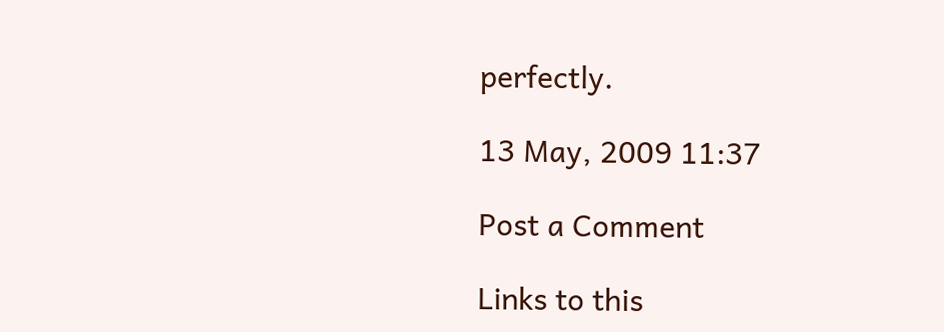perfectly.

13 May, 2009 11:37

Post a Comment

Links to this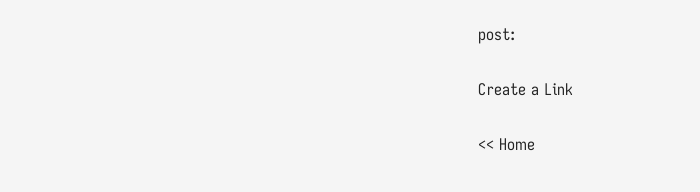post:

Create a Link

<< Home